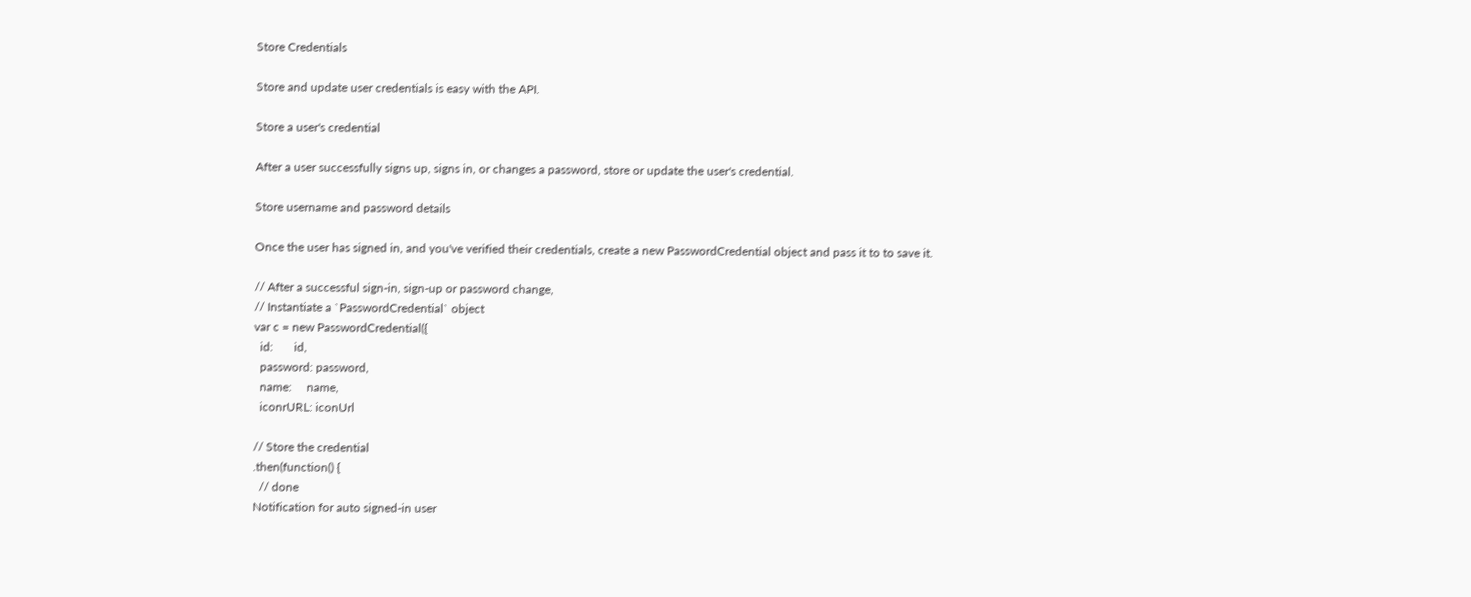Store Credentials

Store and update user credentials is easy with the API.

Store a user's credential

After a user successfully signs up, signs in, or changes a password, store or update the user's credential.

Store username and password details

Once the user has signed in, and you've verified their credentials, create a new PasswordCredential object and pass it to to save it.

// After a successful sign-in, sign-up or password change,
// Instantiate a `PasswordCredential` object
var c = new PasswordCredential({
  id:       id,
  password: password,
  name:     name,
  iconrURL: iconUrl

// Store the credential
.then(function() {
  // done
Notification for auto signed-in user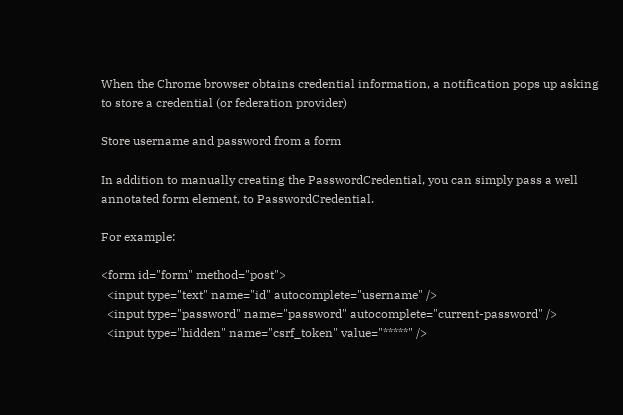When the Chrome browser obtains credential information, a notification pops up asking to store a credential (or federation provider)

Store username and password from a form

In addition to manually creating the PasswordCredential, you can simply pass a well annotated form element, to PasswordCredential.

For example:

<form id="form" method="post">
  <input type="text" name="id" autocomplete="username" />
  <input type="password" name="password" autocomplete="current-password" />
  <input type="hidden" name="csrf_token" value="*****" />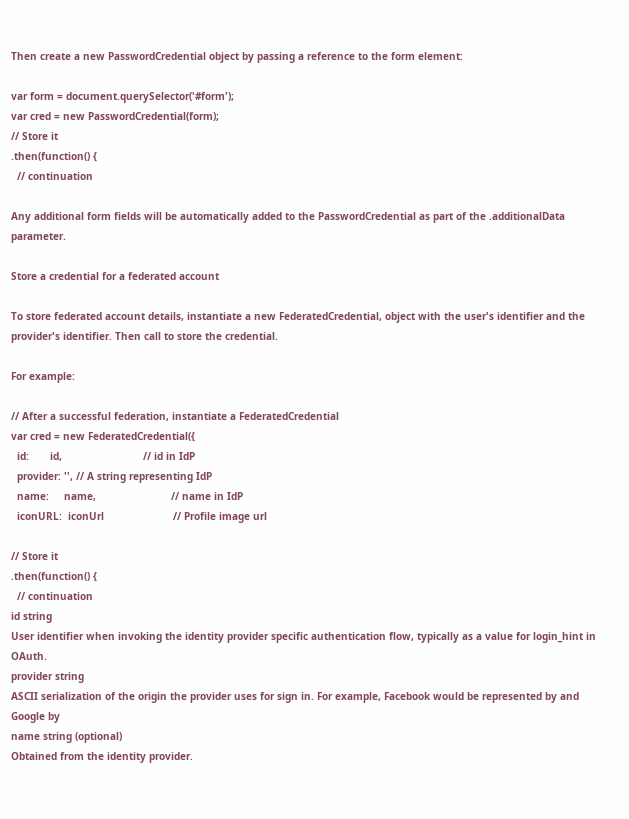Then create a new PasswordCredential object by passing a reference to the form element:

var form = document.querySelector('#form');
var cred = new PasswordCredential(form);
// Store it
.then(function() {
  // continuation

Any additional form fields will be automatically added to the PasswordCredential as part of the .additionalData parameter.

Store a credential for a federated account

To store federated account details, instantiate a new FederatedCredential, object with the user's identifier and the provider's identifier. Then call to store the credential.

For example:

// After a successful federation, instantiate a FederatedCredential
var cred = new FederatedCredential({
  id:       id,                           // id in IdP
  provider: '', // A string representing IdP
  name:     name,                         // name in IdP
  iconURL:  iconUrl                       // Profile image url

// Store it
.then(function() {
  // continuation
id string
User identifier when invoking the identity provider specific authentication flow, typically as a value for login_hint in OAuth.
provider string
ASCII serialization of the origin the provider uses for sign in. For example, Facebook would be represented by and Google by
name string (optional)
Obtained from the identity provider.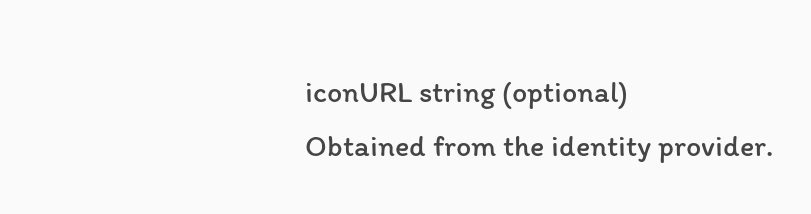iconURL string (optional)
Obtained from the identity provider.